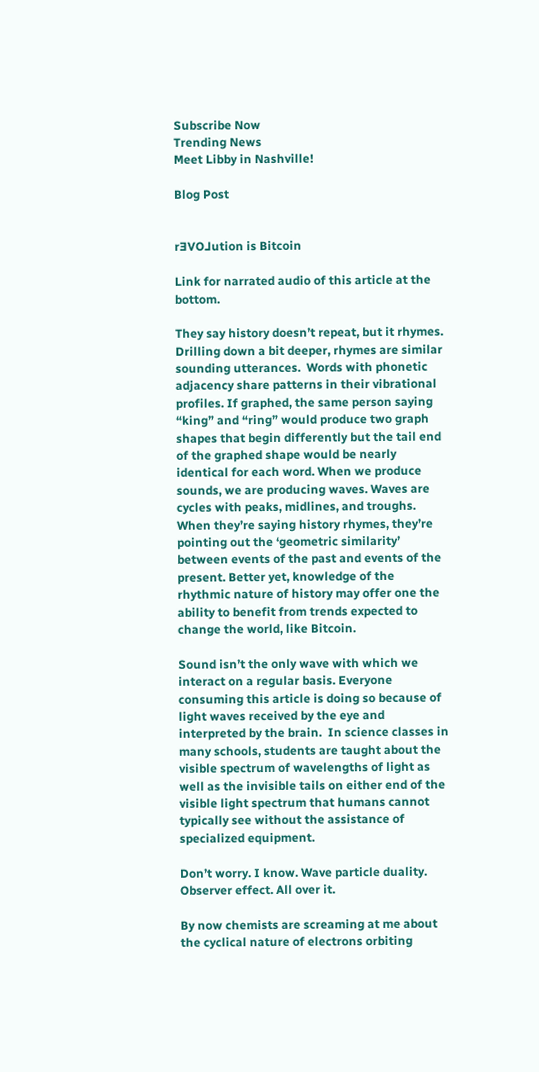Subscribe Now
Trending News
Meet Libby in Nashville!

Blog Post


rƎVO⅃ution is Bitcoin

Link for narrated audio of this article at the bottom.

They say history doesn’t repeat, but it rhymes. Drilling down a bit deeper, rhymes are similar sounding utterances.  Words with phonetic adjacency share patterns in their vibrational profiles. If graphed, the same person saying “king” and “ring” would produce two graph shapes that begin differently but the tail end of the graphed shape would be nearly identical for each word. When we produce sounds, we are producing waves. Waves are cycles with peaks, midlines, and troughs. When they’re saying history rhymes, they’re pointing out the ‘geometric similarity’ between events of the past and events of the present. Better yet, knowledge of the rhythmic nature of history may offer one the ability to benefit from trends expected to change the world, like Bitcoin.

Sound isn’t the only wave with which we interact on a regular basis. Everyone consuming this article is doing so because of light waves received by the eye and interpreted by the brain.  In science classes in many schools, students are taught about the visible spectrum of wavelengths of light as well as the invisible tails on either end of the visible light spectrum that humans cannot typically see without the assistance of specialized equipment.

Don’t worry. I know. Wave particle duality. Observer effect. All over it.

By now chemists are screaming at me about the cyclical nature of electrons orbiting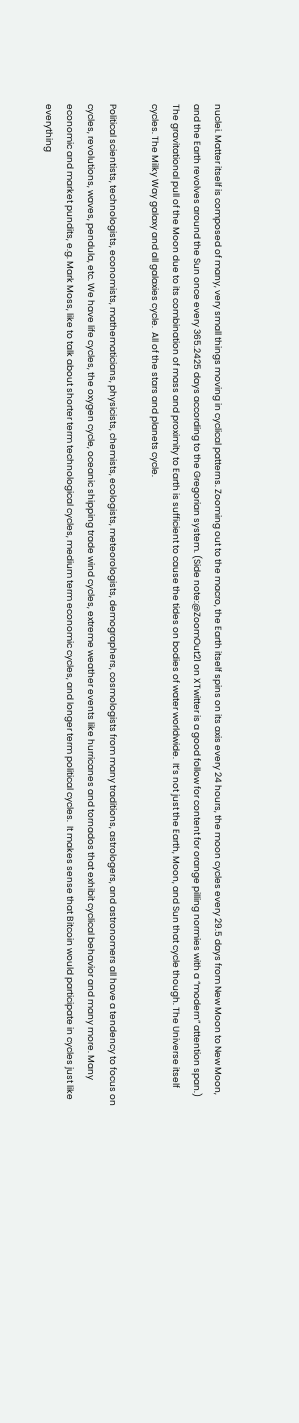nuclei. Matter itself is composed of many, very small things moving in cyclical patterns. Zooming out to the macro, the Earth itself spins on its axis every 24 hours, the moon cycles every 29.5 days from New Moon to New Moon, and the Earth revolves around the Sun once every 365.2425 days according to the Gregorian system. (Side note:@ZoomOut21 on XTwitter is a good follow for content for orange pilling normies with a “modern” attention span.) The gravitational pull of the Moon due to its combination of mass and proximity to Earth is sufficient to cause the tides on bodies of water worldwide.  It’s not just the Earth, Moon, and Sun that cycle though. The Universe itself cycles. The Milky Way galaxy and all galaxies cycle.  All of the stars and planets cycle.

Political scientists, technologists, economists, mathematicians, physicists, chemists, ecologists, meteorologists, demographers, cosmologists from many traditions, astrologers, and astronomers all have a tendency to focus on cycles, revolutions, waves, pendula, etc. We have life cycles, the oxygen cycle, oceanic shipping trade wind cycles, extreme weather events like hurricanes and tornados that exhibit cyclical behavior and many more. Many economic and market pundits, e.g. Mark Moss, like to talk about shorter term technological cycles, medium term economic cycles, and longer term political cycles.  It makes sense that Bitcoin would participate in cycles just like everything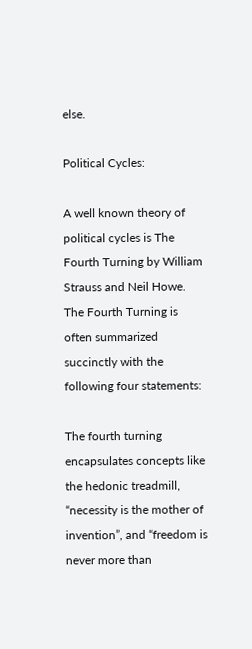else.

Political Cycles:

A well known theory of political cycles is The Fourth Turning by William Strauss and Neil Howe. The Fourth Turning is often summarized succinctly with the following four statements:

The fourth turning encapsulates concepts like the hedonic treadmill, “necessity is the mother of invention”, and “freedom is never more than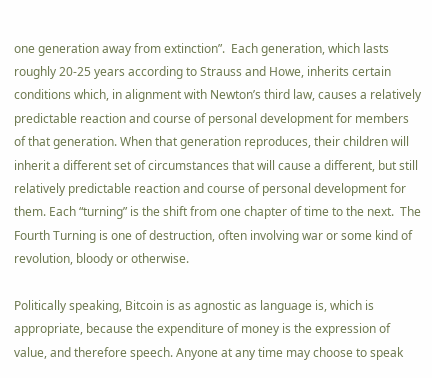one generation away from extinction”.  Each generation, which lasts roughly 20-25 years according to Strauss and Howe, inherits certain conditions which, in alignment with Newton’s third law, causes a relatively predictable reaction and course of personal development for members of that generation. When that generation reproduces, their children will inherit a different set of circumstances that will cause a different, but still relatively predictable reaction and course of personal development for them. Each “turning” is the shift from one chapter of time to the next.  The Fourth Turning is one of destruction, often involving war or some kind of revolution, bloody or otherwise.

Politically speaking, Bitcoin is as agnostic as language is, which is appropriate, because the expenditure of money is the expression of value, and therefore speech. Anyone at any time may choose to speak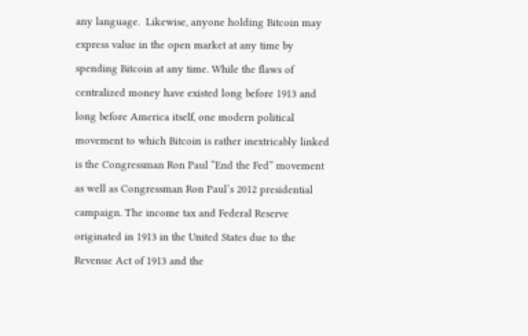any language.  Likewise, anyone holding Bitcoin may express value in the open market at any time by spending Bitcoin at any time. While the flaws of centralized money have existed long before 1913 and long before America itself, one modern political movement to which Bitcoin is rather inextricably linked is the Congressman Ron Paul “End the Fed” movement as well as Congressman Ron Paul’s 2012 presidential campaign. The income tax and Federal Reserve originated in 1913 in the United States due to the Revenue Act of 1913 and the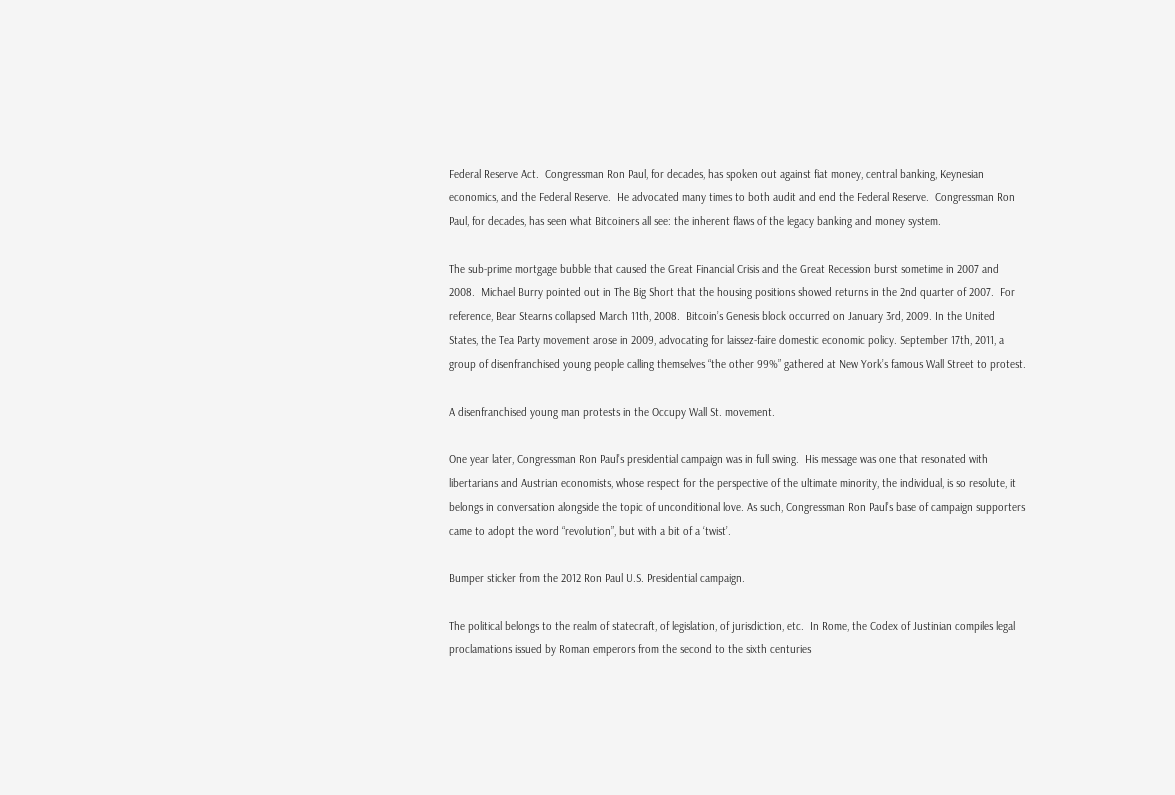Federal Reserve Act.  Congressman Ron Paul, for decades, has spoken out against fiat money, central banking, Keynesian economics, and the Federal Reserve.  He advocated many times to both audit and end the Federal Reserve.  Congressman Ron Paul, for decades, has seen what Bitcoiners all see: the inherent flaws of the legacy banking and money system.

The sub-prime mortgage bubble that caused the Great Financial Crisis and the Great Recession burst sometime in 2007 and 2008.  Michael Burry pointed out in The Big Short that the housing positions showed returns in the 2nd quarter of 2007.  For reference, Bear Stearns collapsed March 11th, 2008.  Bitcoin’s Genesis block occurred on January 3rd, 2009. In the United States, the Tea Party movement arose in 2009, advocating for laissez-faire domestic economic policy. September 17th, 2011, a group of disenfranchised young people calling themselves “the other 99%” gathered at New York’s famous Wall Street to protest.

A disenfranchised young man protests in the Occupy Wall St. movement.

One year later, Congressman Ron Paul’s presidential campaign was in full swing.  His message was one that resonated with libertarians and Austrian economists, whose respect for the perspective of the ultimate minority, the individual, is so resolute, it belongs in conversation alongside the topic of unconditional love. As such, Congressman Ron Paul’s base of campaign supporters came to adopt the word “revolution”, but with a bit of a ‘twist’.

Bumper sticker from the 2012 Ron Paul U.S. Presidential campaign.

The political belongs to the realm of statecraft, of legislation, of jurisdiction, etc.  In Rome, the Codex of Justinian compiles legal proclamations issued by Roman emperors from the second to the sixth centuries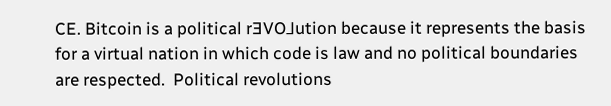CE. Bitcoin is a political rƎVO⅃ution because it represents the basis for a virtual nation in which code is law and no political boundaries are respected.  Political revolutions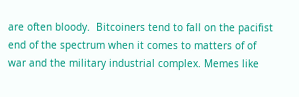are often bloody.  Bitcoiners tend to fall on the pacifist end of the spectrum when it comes to matters of of war and the military industrial complex. Memes like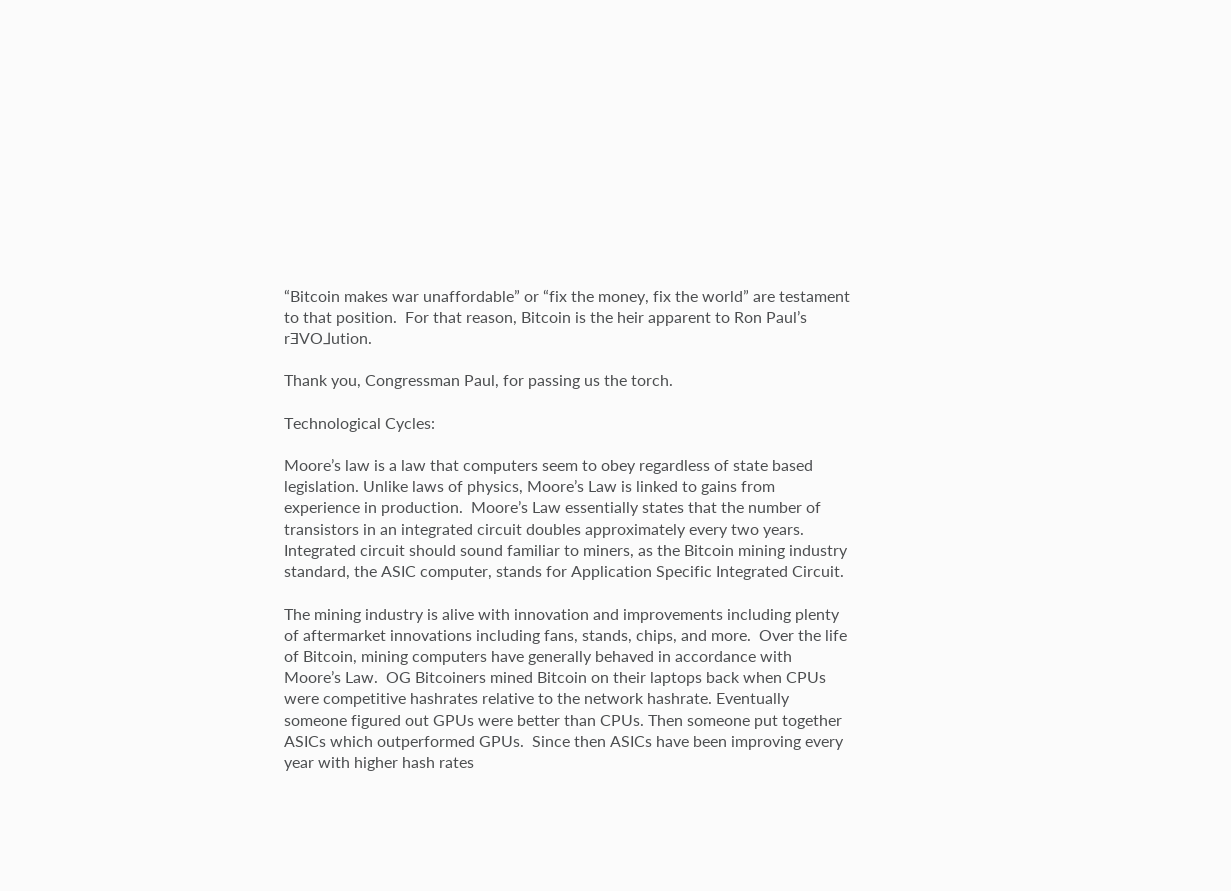“Bitcoin makes war unaffordable” or “fix the money, fix the world” are testament to that position.  For that reason, Bitcoin is the heir apparent to Ron Paul’s rƎVO⅃ution.

Thank you, Congressman Paul, for passing us the torch.

Technological Cycles:

Moore’s law is a law that computers seem to obey regardless of state based legislation. Unlike laws of physics, Moore’s Law is linked to gains from experience in production.  Moore’s Law essentially states that the number of transistors in an integrated circuit doubles approximately every two years. Integrated circuit should sound familiar to miners, as the Bitcoin mining industry standard, the ASIC computer, stands for Application Specific Integrated Circuit.

The mining industry is alive with innovation and improvements including plenty of aftermarket innovations including fans, stands, chips, and more.  Over the life of Bitcoin, mining computers have generally behaved in accordance with Moore’s Law.  OG Bitcoiners mined Bitcoin on their laptops back when CPUs were competitive hashrates relative to the network hashrate. Eventually someone figured out GPUs were better than CPUs. Then someone put together ASICs which outperformed GPUs.  Since then ASICs have been improving every year with higher hash rates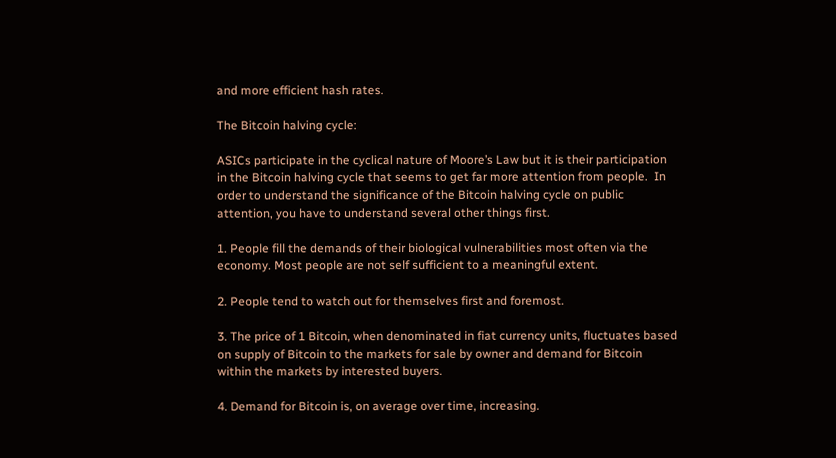and more efficient hash rates.

The Bitcoin halving cycle:

ASICs participate in the cyclical nature of Moore’s Law but it is their participation in the Bitcoin halving cycle that seems to get far more attention from people.  In order to understand the significance of the Bitcoin halving cycle on public attention, you have to understand several other things first.

1. People fill the demands of their biological vulnerabilities most often via the economy. Most people are not self sufficient to a meaningful extent.

2. People tend to watch out for themselves first and foremost.

3. The price of 1 Bitcoin, when denominated in fiat currency units, fluctuates based on supply of Bitcoin to the markets for sale by owner and demand for Bitcoin within the markets by interested buyers.

4. Demand for Bitcoin is, on average over time, increasing.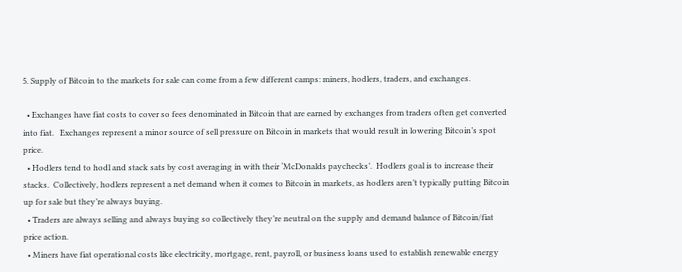5. Supply of Bitcoin to the markets for sale can come from a few different camps: miners, hodlers, traders, and exchanges.

  • Exchanges have fiat costs to cover so fees denominated in Bitcoin that are earned by exchanges from traders often get converted into fiat.   Exchanges represent a minor source of sell pressure on Bitcoin in markets that would result in lowering Bitcoin’s spot price.
  • Hodlers tend to hodl and stack sats by cost averaging in with their ‘McDonalds paychecks’.  Hodlers goal is to increase their stacks.  Collectively, hodlers represent a net demand when it comes to Bitcoin in markets, as hodlers aren’t typically putting Bitcoin up for sale but they’re always buying.
  • Traders are always selling and always buying so collectively they’re neutral on the supply and demand balance of Bitcoin/fiat price action.
  • Miners have fiat operational costs like electricity, mortgage, rent, payroll, or business loans used to establish renewable energy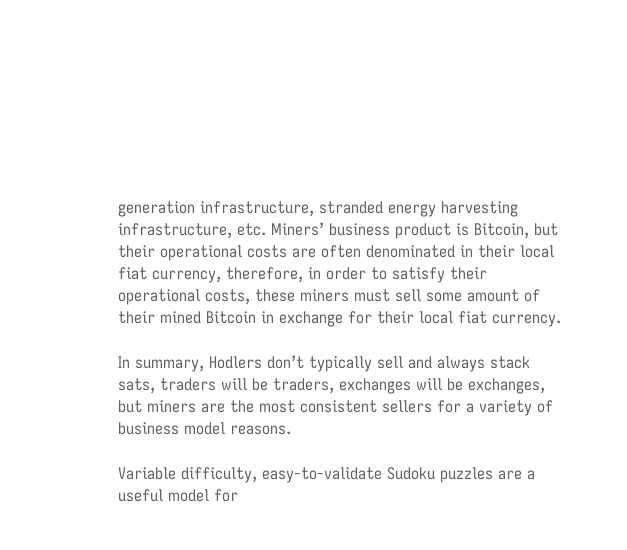generation infrastructure, stranded energy harvesting infrastructure, etc. Miners’ business product is Bitcoin, but their operational costs are often denominated in their local fiat currency, therefore, in order to satisfy their operational costs, these miners must sell some amount of their mined Bitcoin in exchange for their local fiat currency.

In summary, Hodlers don’t typically sell and always stack sats, traders will be traders, exchanges will be exchanges, but miners are the most consistent sellers for a variety of business model reasons.

Variable difficulty, easy-to-validate Sudoku puzzles are a useful model for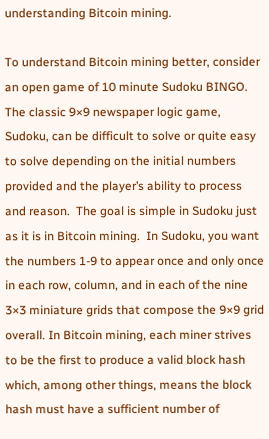understanding Bitcoin mining.

To understand Bitcoin mining better, consider an open game of 10 minute Sudoku BINGO. The classic 9×9 newspaper logic game, Sudoku, can be difficult to solve or quite easy to solve depending on the initial numbers provided and the player’s ability to process and reason.  The goal is simple in Sudoku just as it is in Bitcoin mining.  In Sudoku, you want the numbers 1-9 to appear once and only once in each row, column, and in each of the nine 3×3 miniature grids that compose the 9×9 grid overall. In Bitcoin mining, each miner strives to be the first to produce a valid block hash which, among other things, means the block hash must have a sufficient number of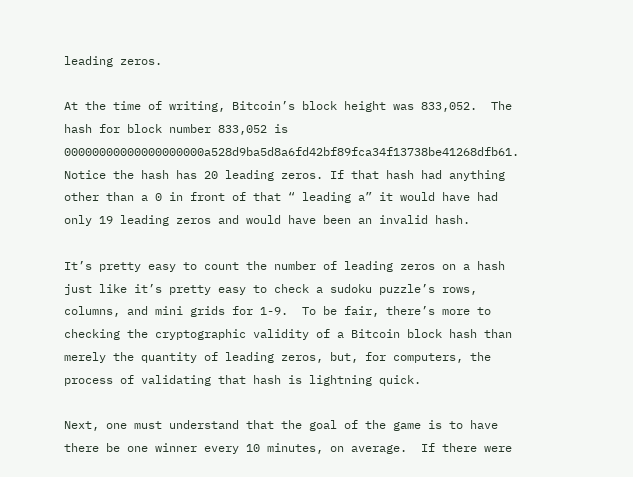leading zeros.

At the time of writing, Bitcoin’s block height was 833,052.  The hash for block number 833,052 is 00000000000000000000a528d9ba5d8a6fd42bf89fca34f13738be41268dfb61.  Notice the hash has 20 leading zeros. If that hash had anything other than a 0 in front of that “ leading a” it would have had only 19 leading zeros and would have been an invalid hash.

It’s pretty easy to count the number of leading zeros on a hash just like it’s pretty easy to check a sudoku puzzle’s rows, columns, and mini grids for 1-9.  To be fair, there’s more to checking the cryptographic validity of a Bitcoin block hash than merely the quantity of leading zeros, but, for computers, the process of validating that hash is lightning quick.

Next, one must understand that the goal of the game is to have there be one winner every 10 minutes, on average.  If there were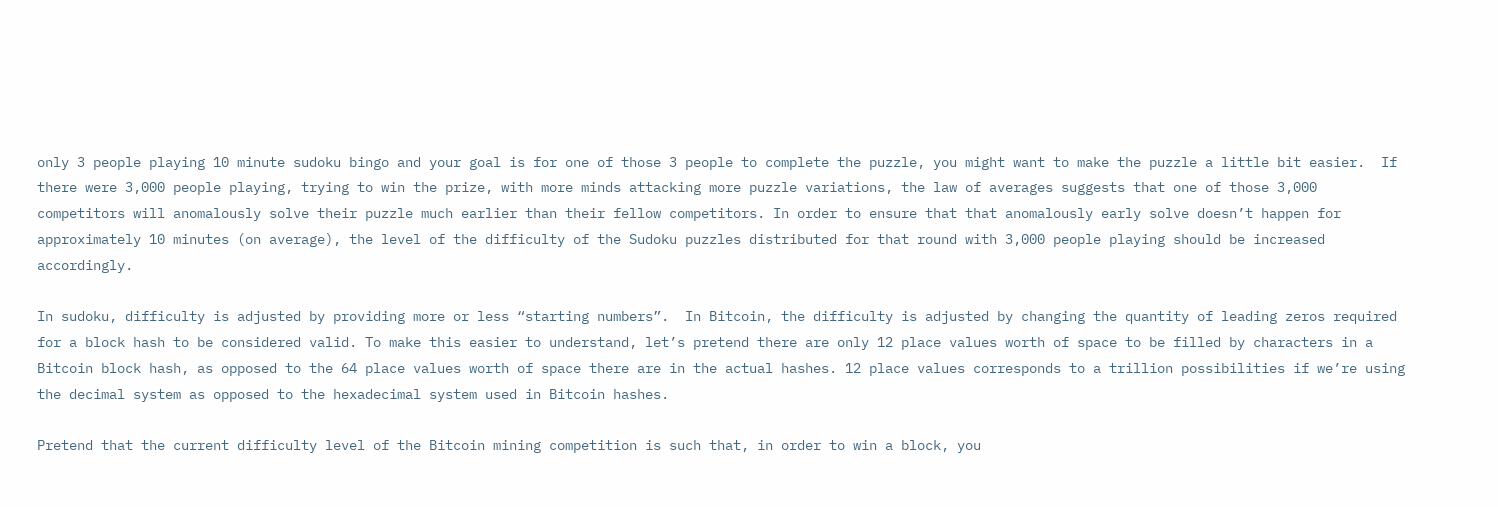only 3 people playing 10 minute sudoku bingo and your goal is for one of those 3 people to complete the puzzle, you might want to make the puzzle a little bit easier.  If there were 3,000 people playing, trying to win the prize, with more minds attacking more puzzle variations, the law of averages suggests that one of those 3,000 competitors will anomalously solve their puzzle much earlier than their fellow competitors. In order to ensure that that anomalously early solve doesn’t happen for approximately 10 minutes (on average), the level of the difficulty of the Sudoku puzzles distributed for that round with 3,000 people playing should be increased accordingly.

In sudoku, difficulty is adjusted by providing more or less “starting numbers”.  In Bitcoin, the difficulty is adjusted by changing the quantity of leading zeros required for a block hash to be considered valid. To make this easier to understand, let’s pretend there are only 12 place values worth of space to be filled by characters in a Bitcoin block hash, as opposed to the 64 place values worth of space there are in the actual hashes. 12 place values corresponds to a trillion possibilities if we’re using the decimal system as opposed to the hexadecimal system used in Bitcoin hashes.

Pretend that the current difficulty level of the Bitcoin mining competition is such that, in order to win a block, you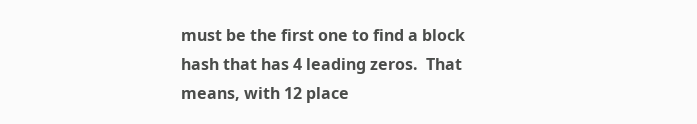must be the first one to find a block hash that has 4 leading zeros.  That means, with 12 place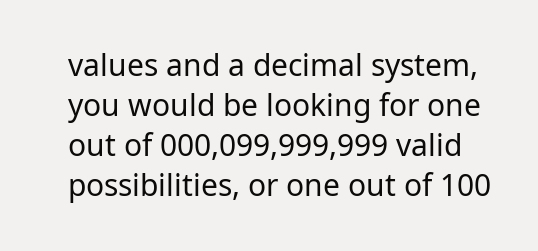values and a decimal system, you would be looking for one out of 000,099,999,999 valid possibilities, or one out of 100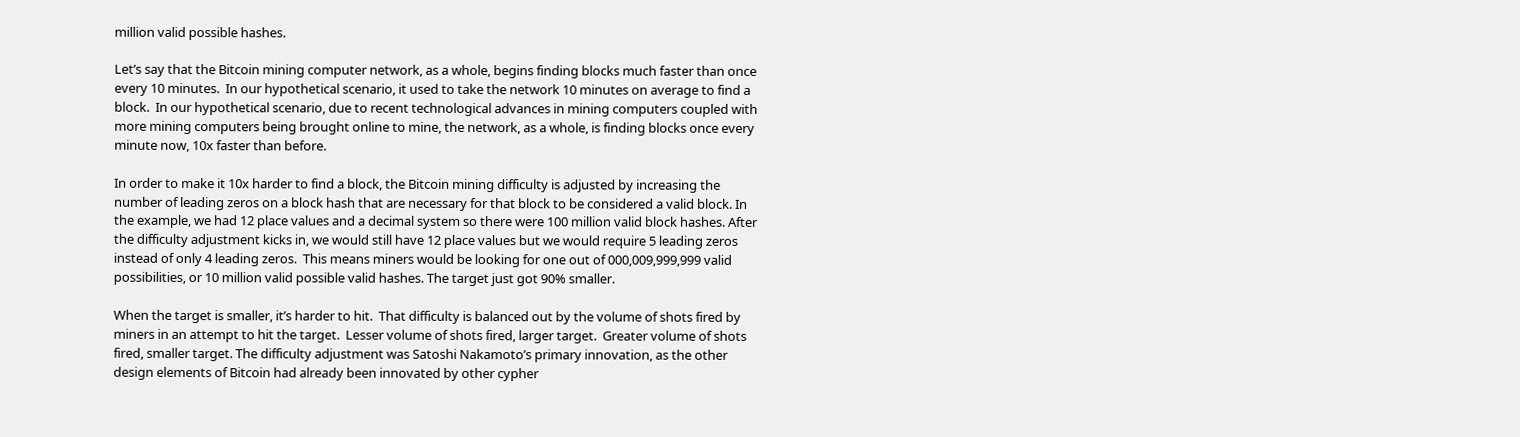million valid possible hashes.

Let’s say that the Bitcoin mining computer network, as a whole, begins finding blocks much faster than once every 10 minutes.  In our hypothetical scenario, it used to take the network 10 minutes on average to find a block.  In our hypothetical scenario, due to recent technological advances in mining computers coupled with more mining computers being brought online to mine, the network, as a whole, is finding blocks once every minute now, 10x faster than before.

In order to make it 10x harder to find a block, the Bitcoin mining difficulty is adjusted by increasing the number of leading zeros on a block hash that are necessary for that block to be considered a valid block. In the example, we had 12 place values and a decimal system so there were 100 million valid block hashes. After the difficulty adjustment kicks in, we would still have 12 place values but we would require 5 leading zeros instead of only 4 leading zeros.  This means miners would be looking for one out of 000,009,999,999 valid possibilities, or 10 million valid possible valid hashes. The target just got 90% smaller.

When the target is smaller, it’s harder to hit.  That difficulty is balanced out by the volume of shots fired by miners in an attempt to hit the target.  Lesser volume of shots fired, larger target.  Greater volume of shots fired, smaller target. The difficulty adjustment was Satoshi Nakamoto’s primary innovation, as the other design elements of Bitcoin had already been innovated by other cypher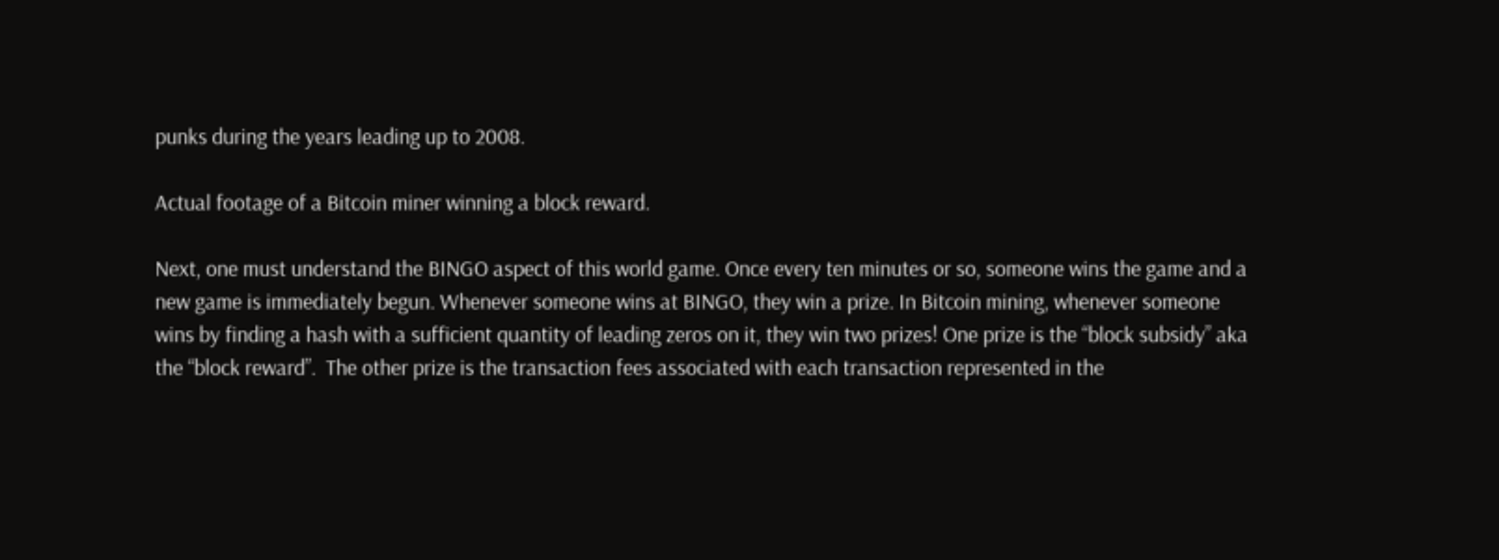punks during the years leading up to 2008.

Actual footage of a Bitcoin miner winning a block reward.

Next, one must understand the BINGO aspect of this world game. Once every ten minutes or so, someone wins the game and a new game is immediately begun. Whenever someone wins at BINGO, they win a prize. In Bitcoin mining, whenever someone wins by finding a hash with a sufficient quantity of leading zeros on it, they win two prizes! One prize is the “block subsidy” aka the “block reward”.  The other prize is the transaction fees associated with each transaction represented in the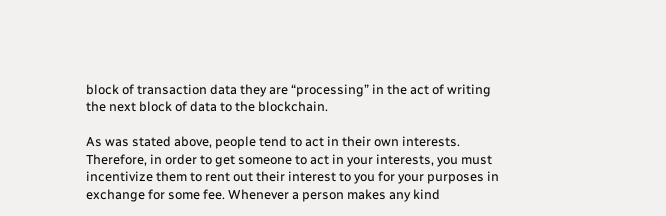block of transaction data they are “processing” in the act of writing the next block of data to the blockchain.

As was stated above, people tend to act in their own interests. Therefore, in order to get someone to act in your interests, you must incentivize them to rent out their interest to you for your purposes in exchange for some fee. Whenever a person makes any kind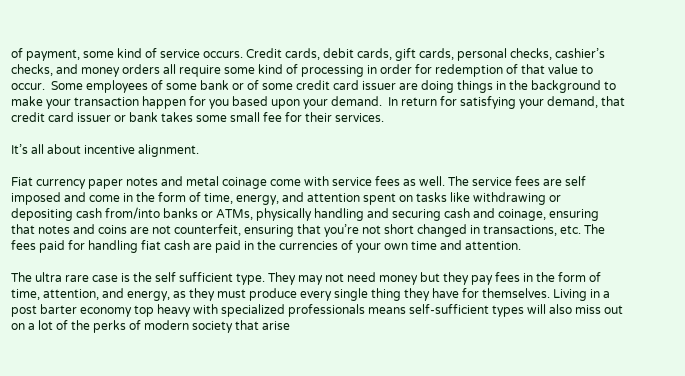of payment, some kind of service occurs. Credit cards, debit cards, gift cards, personal checks, cashier’s checks, and money orders all require some kind of processing in order for redemption of that value to occur.  Some employees of some bank or of some credit card issuer are doing things in the background to make your transaction happen for you based upon your demand.  In return for satisfying your demand, that credit card issuer or bank takes some small fee for their services.

It’s all about incentive alignment.

Fiat currency paper notes and metal coinage come with service fees as well. The service fees are self imposed and come in the form of time, energy, and attention spent on tasks like withdrawing or depositing cash from/into banks or ATMs, physically handling and securing cash and coinage, ensuring that notes and coins are not counterfeit, ensuring that you’re not short changed in transactions, etc. The fees paid for handling fiat cash are paid in the currencies of your own time and attention.

The ultra rare case is the self sufficient type. They may not need money but they pay fees in the form of time, attention, and energy, as they must produce every single thing they have for themselves. Living in a post barter economy top heavy with specialized professionals means self-sufficient types will also miss out on a lot of the perks of modern society that arise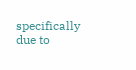specifically due to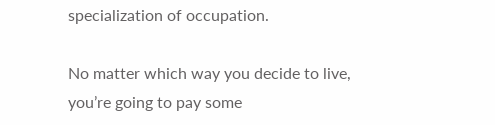specialization of occupation.

No matter which way you decide to live, you’re going to pay some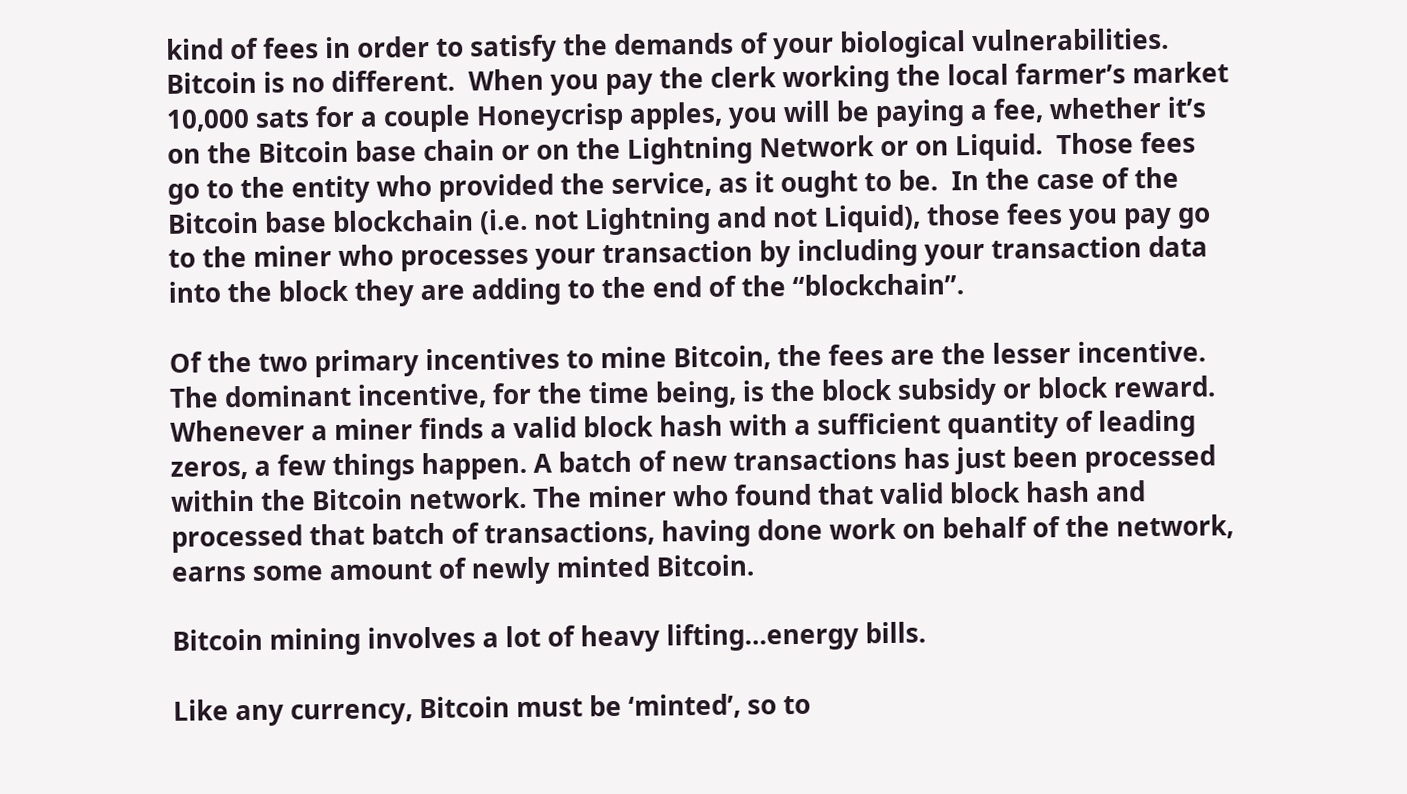kind of fees in order to satisfy the demands of your biological vulnerabilities.  Bitcoin is no different.  When you pay the clerk working the local farmer’s market 10,000 sats for a couple Honeycrisp apples, you will be paying a fee, whether it’s on the Bitcoin base chain or on the Lightning Network or on Liquid.  Those fees go to the entity who provided the service, as it ought to be.  In the case of the Bitcoin base blockchain (i.e. not Lightning and not Liquid), those fees you pay go to the miner who processes your transaction by including your transaction data into the block they are adding to the end of the “blockchain”.

Of the two primary incentives to mine Bitcoin, the fees are the lesser incentive. The dominant incentive, for the time being, is the block subsidy or block reward. Whenever a miner finds a valid block hash with a sufficient quantity of leading zeros, a few things happen. A batch of new transactions has just been processed within the Bitcoin network. The miner who found that valid block hash and processed that batch of transactions, having done work on behalf of the network, earns some amount of newly minted Bitcoin.

Bitcoin mining involves a lot of heavy lifting…energy bills.

Like any currency, Bitcoin must be ‘minted’, so to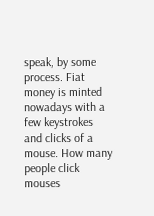speak, by some process. Fiat money is minted nowadays with a few keystrokes and clicks of a mouse. How many people click mouses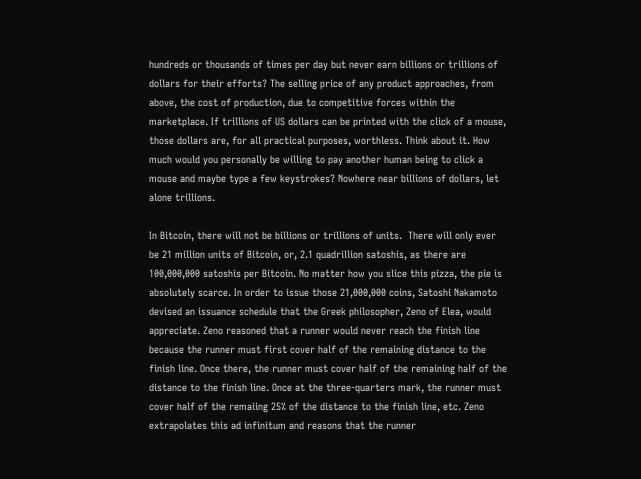hundreds or thousands of times per day but never earn billions or trillions of dollars for their efforts? The selling price of any product approaches, from above, the cost of production, due to competitive forces within the marketplace. If trillions of US dollars can be printed with the click of a mouse, those dollars are, for all practical purposes, worthless. Think about it. How much would you personally be willing to pay another human being to click a mouse and maybe type a few keystrokes? Nowhere near billions of dollars, let alone trillions.

In Bitcoin, there will not be billions or trillions of units.  There will only ever be 21 million units of Bitcoin, or, 2.1 quadrillion satoshis, as there are 100,000,000 satoshis per Bitcoin. No matter how you slice this pizza, the pie is absolutely scarce. In order to issue those 21,000,000 coins, Satoshi Nakamoto devised an issuance schedule that the Greek philosopher, Zeno of Elea, would appreciate. Zeno reasoned that a runner would never reach the finish line because the runner must first cover half of the remaining distance to the finish line. Once there, the runner must cover half of the remaining half of the distance to the finish line. Once at the three-quarters mark, the runner must cover half of the remaiing 25% of the distance to the finish line, etc. Zeno extrapolates this ad infinitum and reasons that the runner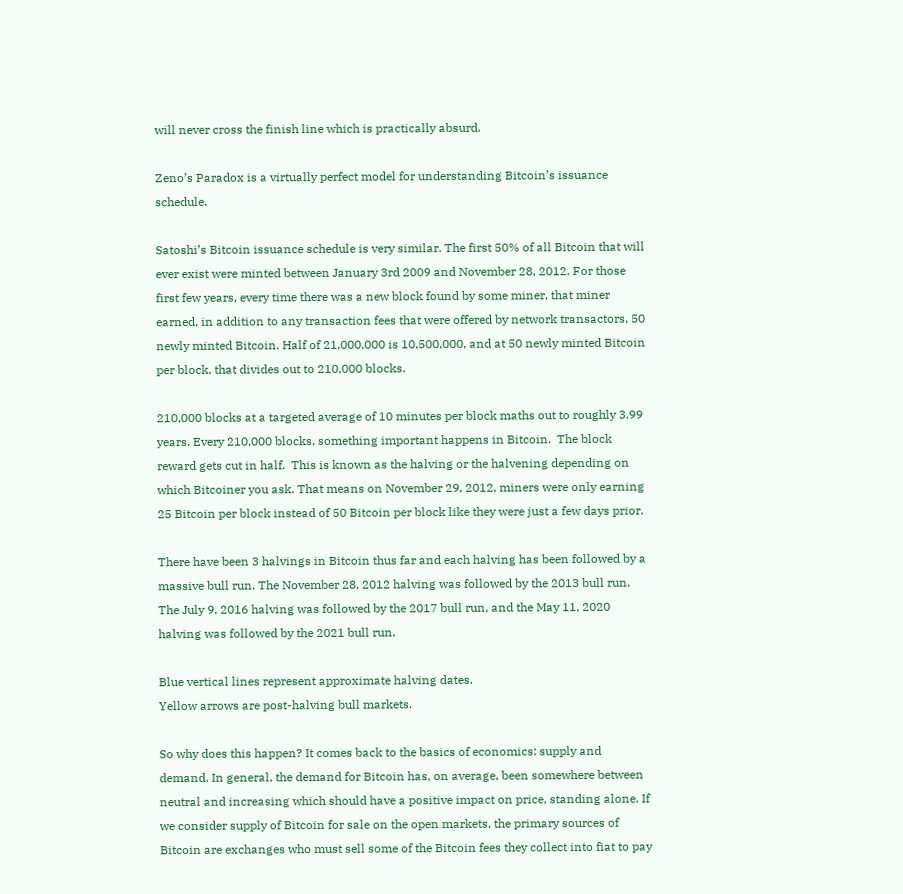will never cross the finish line which is practically absurd.

Zeno’s Paradox is a virtually perfect model for understanding Bitcoin’s issuance schedule.

Satoshi’s Bitcoin issuance schedule is very similar. The first 50% of all Bitcoin that will ever exist were minted between January 3rd 2009 and November 28, 2012. For those first few years, every time there was a new block found by some miner, that miner earned, in addition to any transaction fees that were offered by network transactors, 50 newly minted Bitcoin. Half of 21,000,000 is 10,500,000, and at 50 newly minted Bitcoin per block, that divides out to 210,000 blocks.

210,000 blocks at a targeted average of 10 minutes per block maths out to roughly 3.99 years. Every 210,000 blocks, something important happens in Bitcoin.  The block reward gets cut in half.  This is known as the halving or the halvening depending on which Bitcoiner you ask. That means on November 29, 2012, miners were only earning 25 Bitcoin per block instead of 50 Bitcoin per block like they were just a few days prior.

There have been 3 halvings in Bitcoin thus far and each halving has been followed by a massive bull run. The November 28, 2012 halving was followed by the 2013 bull run. The July 9, 2016 halving was followed by the 2017 bull run, and the May 11, 2020 halving was followed by the 2021 bull run.

Blue vertical lines represent approximate halving dates.
Yellow arrows are post-halving bull markets.

So why does this happen? It comes back to the basics of economics: supply and demand. In general, the demand for Bitcoin has, on average, been somewhere between neutral and increasing which should have a positive impact on price, standing alone. If we consider supply of Bitcoin for sale on the open markets, the primary sources of Bitcoin are exchanges who must sell some of the Bitcoin fees they collect into fiat to pay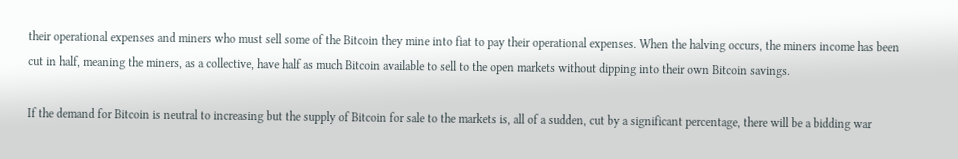their operational expenses and miners who must sell some of the Bitcoin they mine into fiat to pay their operational expenses. When the halving occurs, the miners income has been cut in half, meaning the miners, as a collective, have half as much Bitcoin available to sell to the open markets without dipping into their own Bitcoin savings.

If the demand for Bitcoin is neutral to increasing but the supply of Bitcoin for sale to the markets is, all of a sudden, cut by a significant percentage, there will be a bidding war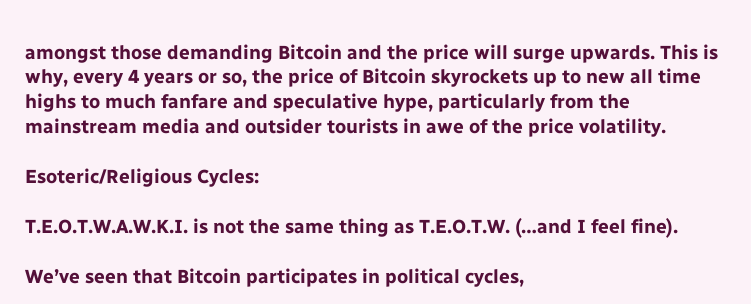amongst those demanding Bitcoin and the price will surge upwards. This is why, every 4 years or so, the price of Bitcoin skyrockets up to new all time highs to much fanfare and speculative hype, particularly from the mainstream media and outsider tourists in awe of the price volatility.

Esoteric/Religious Cycles:

T.E.O.T.W.A.W.K.I. is not the same thing as T.E.O.T.W. (…and I feel fine).

We’ve seen that Bitcoin participates in political cycles,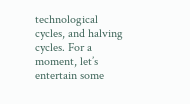technological cycles, and halving cycles. For a moment, let’s entertain some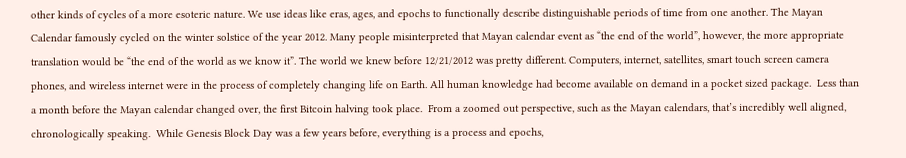other kinds of cycles of a more esoteric nature. We use ideas like eras, ages, and epochs to functionally describe distinguishable periods of time from one another. The Mayan Calendar famously cycled on the winter solstice of the year 2012. Many people misinterpreted that Mayan calendar event as “the end of the world”, however, the more appropriate translation would be “the end of the world as we know it”. The world we knew before 12/21/2012 was pretty different. Computers, internet, satellites, smart touch screen camera phones, and wireless internet were in the process of completely changing life on Earth. All human knowledge had become available on demand in a pocket sized package.  Less than a month before the Mayan calendar changed over, the first Bitcoin halving took place.  From a zoomed out perspective, such as the Mayan calendars, that’s incredibly well aligned, chronologically speaking.  While Genesis Block Day was a few years before, everything is a process and epochs,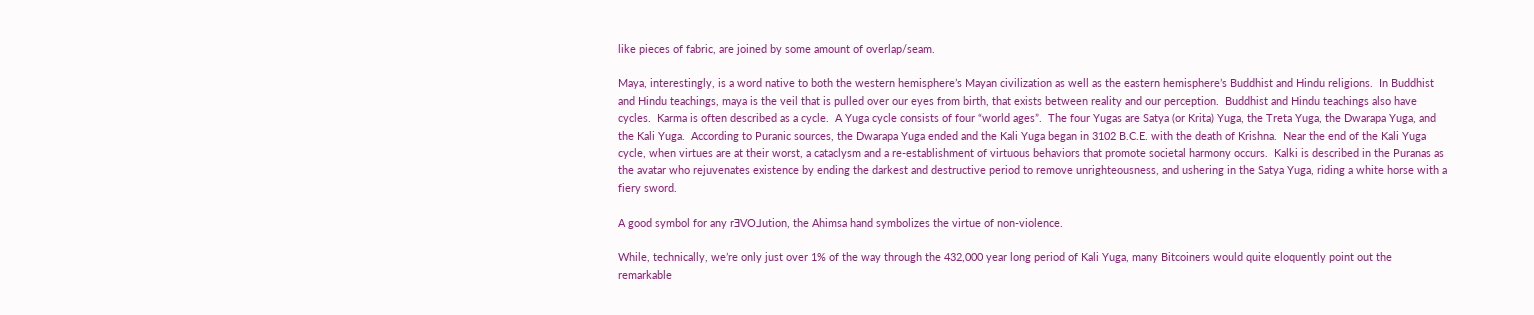like pieces of fabric, are joined by some amount of overlap/seam.

Maya, interestingly, is a word native to both the western hemisphere’s Mayan civilization as well as the eastern hemisphere’s Buddhist and Hindu religions.  In Buddhist and Hindu teachings, maya is the veil that is pulled over our eyes from birth, that exists between reality and our perception.  Buddhist and Hindu teachings also have cycles.  Karma is often described as a cycle.  A Yuga cycle consists of four “world ages”.  The four Yugas are Satya (or Krita) Yuga, the Treta Yuga, the Dwarapa Yuga, and the Kali Yuga.  According to Puranic sources, the Dwarapa Yuga ended and the Kali Yuga began in 3102 B.C.E. with the death of Krishna.  Near the end of the Kali Yuga cycle, when virtues are at their worst, a cataclysm and a re-establishment of virtuous behaviors that promote societal harmony occurs.  Kalki is described in the Puranas as the avatar who rejuvenates existence by ending the darkest and destructive period to remove unrighteousness, and ushering in the Satya Yuga, riding a white horse with a fiery sword.

A good symbol for any rƎVO⅃ution, the Ahimsa hand symbolizes the virtue of non-violence.

While, technically, we’re only just over 1% of the way through the 432,000 year long period of Kali Yuga, many Bitcoiners would quite eloquently point out the remarkable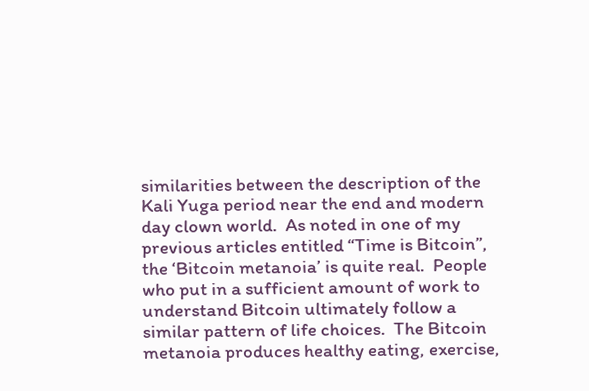similarities between the description of the Kali Yuga period near the end and modern day clown world.  As noted in one of my previous articles entitled “Time is Bitcoin”, the ‘Bitcoin metanoia’ is quite real.  People who put in a sufficient amount of work to understand Bitcoin ultimately follow a similar pattern of life choices.  The Bitcoin metanoia produces healthy eating, exercise,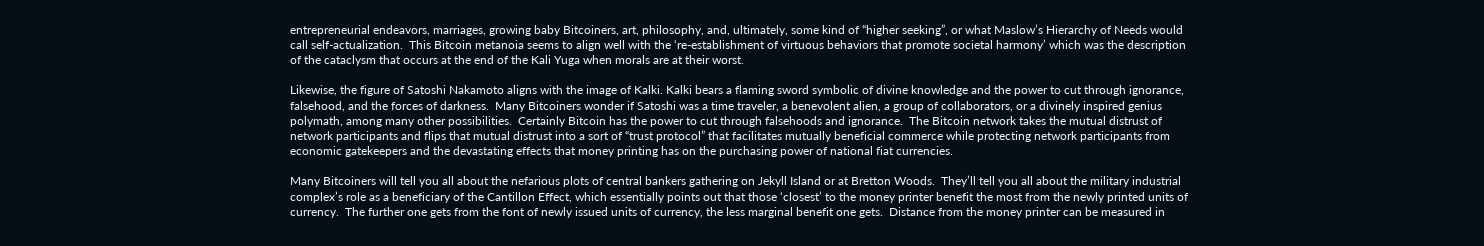entrepreneurial endeavors, marriages, growing baby Bitcoiners, art, philosophy, and, ultimately, some kind of “higher seeking”, or what Maslow’s Hierarchy of Needs would call self-actualization.  This Bitcoin metanoia seems to align well with the ‘re-establishment of virtuous behaviors that promote societal harmony’ which was the description of the cataclysm that occurs at the end of the Kali Yuga when morals are at their worst.

Likewise, the figure of Satoshi Nakamoto aligns with the image of Kalki. Kalki bears a flaming sword symbolic of divine knowledge and the power to cut through ignorance, falsehood, and the forces of darkness.  Many Bitcoiners wonder if Satoshi was a time traveler, a benevolent alien, a group of collaborators, or a divinely inspired genius polymath, among many other possibilities.  Certainly Bitcoin has the power to cut through falsehoods and ignorance.  The Bitcoin network takes the mutual distrust of network participants and flips that mutual distrust into a sort of “trust protocol” that facilitates mutually beneficial commerce while protecting network participants from economic gatekeepers and the devastating effects that money printing has on the purchasing power of national fiat currencies.

Many Bitcoiners will tell you all about the nefarious plots of central bankers gathering on Jekyll Island or at Bretton Woods.  They’ll tell you all about the military industrial complex’s role as a beneficiary of the Cantillon Effect, which essentially points out that those ‘closest’ to the money printer benefit the most from the newly printed units of currency.  The further one gets from the font of newly issued units of currency, the less marginal benefit one gets.  Distance from the money printer can be measured in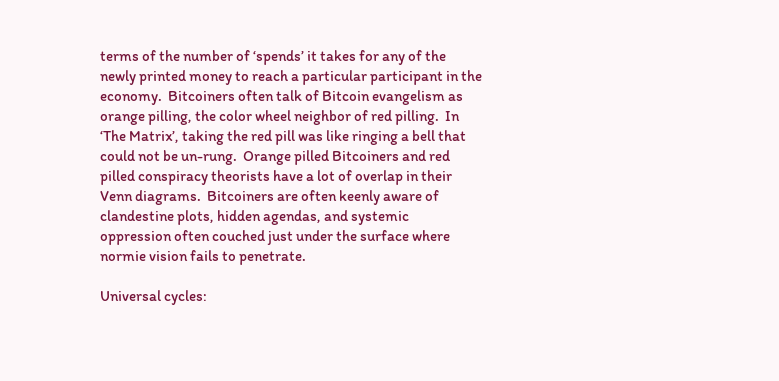terms of the number of ‘spends’ it takes for any of the newly printed money to reach a particular participant in the economy.  Bitcoiners often talk of Bitcoin evangelism as orange pilling, the color wheel neighbor of red pilling.  In ‘The Matrix’, taking the red pill was like ringing a bell that could not be un-rung.  Orange pilled Bitcoiners and red pilled conspiracy theorists have a lot of overlap in their Venn diagrams.  Bitcoiners are often keenly aware of clandestine plots, hidden agendas, and systemic oppression often couched just under the surface where normie vision fails to penetrate.

Universal cycles: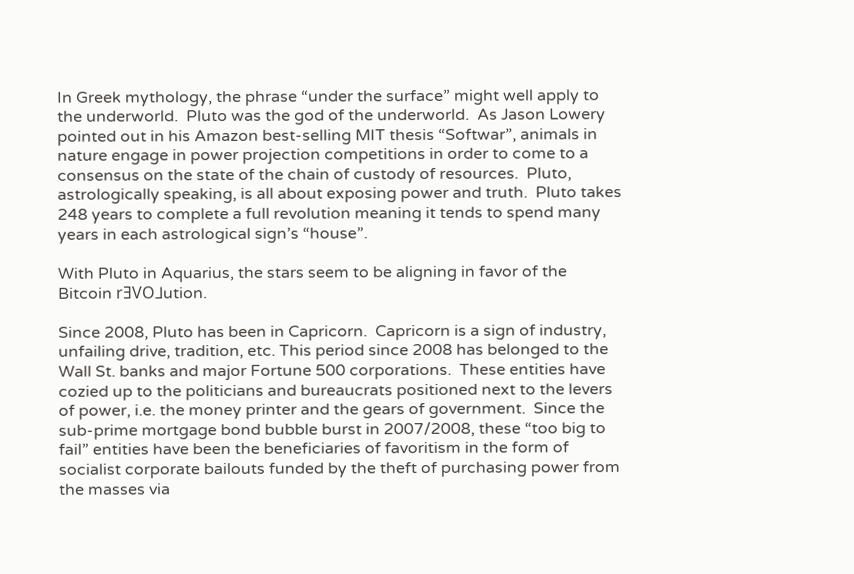In Greek mythology, the phrase “under the surface” might well apply to the underworld.  Pluto was the god of the underworld.  As Jason Lowery pointed out in his Amazon best-selling MIT thesis “Softwar”, animals in nature engage in power projection competitions in order to come to a consensus on the state of the chain of custody of resources.  Pluto, astrologically speaking, is all about exposing power and truth.  Pluto takes 248 years to complete a full revolution meaning it tends to spend many years in each astrological sign’s “house”.

With Pluto in Aquarius, the stars seem to be aligning in favor of the Bitcoin rƎVO⅃ution.

Since 2008, Pluto has been in Capricorn.  Capricorn is a sign of industry, unfailing drive, tradition, etc. This period since 2008 has belonged to the Wall St. banks and major Fortune 500 corporations.  These entities have cozied up to the politicians and bureaucrats positioned next to the levers of power, i.e. the money printer and the gears of government.  Since the sub-prime mortgage bond bubble burst in 2007/2008, these “too big to fail” entities have been the beneficiaries of favoritism in the form of socialist corporate bailouts funded by the theft of purchasing power from the masses via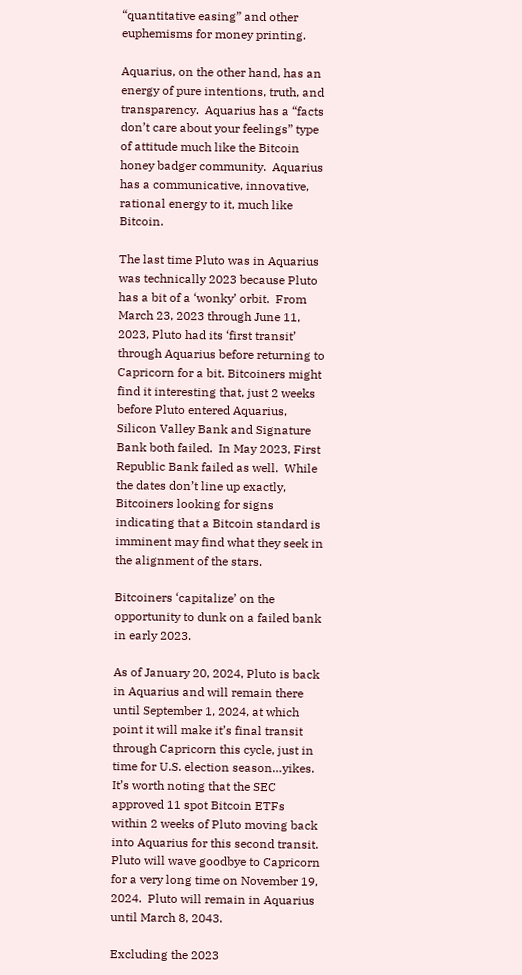“quantitative easing” and other euphemisms for money printing.

Aquarius, on the other hand, has an energy of pure intentions, truth, and transparency.  Aquarius has a “facts don’t care about your feelings” type of attitude much like the Bitcoin honey badger community.  Aquarius has a communicative, innovative, rational energy to it, much like Bitcoin.

The last time Pluto was in Aquarius was technically 2023 because Pluto has a bit of a ‘wonky’ orbit.  From March 23, 2023 through June 11, 2023, Pluto had its ‘first transit’ through Aquarius before returning to Capricorn for a bit. Bitcoiners might find it interesting that, just 2 weeks before Pluto entered Aquarius, Silicon Valley Bank and Signature Bank both failed.  In May 2023, First Republic Bank failed as well.  While the dates don’t line up exactly, Bitcoiners looking for signs indicating that a Bitcoin standard is imminent may find what they seek in the alignment of the stars.

Bitcoiners ‘capitalize’ on the opportunity to dunk on a failed bank in early 2023.

As of January 20, 2024, Pluto is back in Aquarius and will remain there until September 1, 2024, at which point it will make it’s final transit through Capricorn this cycle, just in time for U.S. election season…yikes.  It’s worth noting that the SEC approved 11 spot Bitcoin ETFs within 2 weeks of Pluto moving back into Aquarius for this second transit. Pluto will wave goodbye to Capricorn for a very long time on November 19, 2024.  Pluto will remain in Aquarius until March 8, 2043.

Excluding the 2023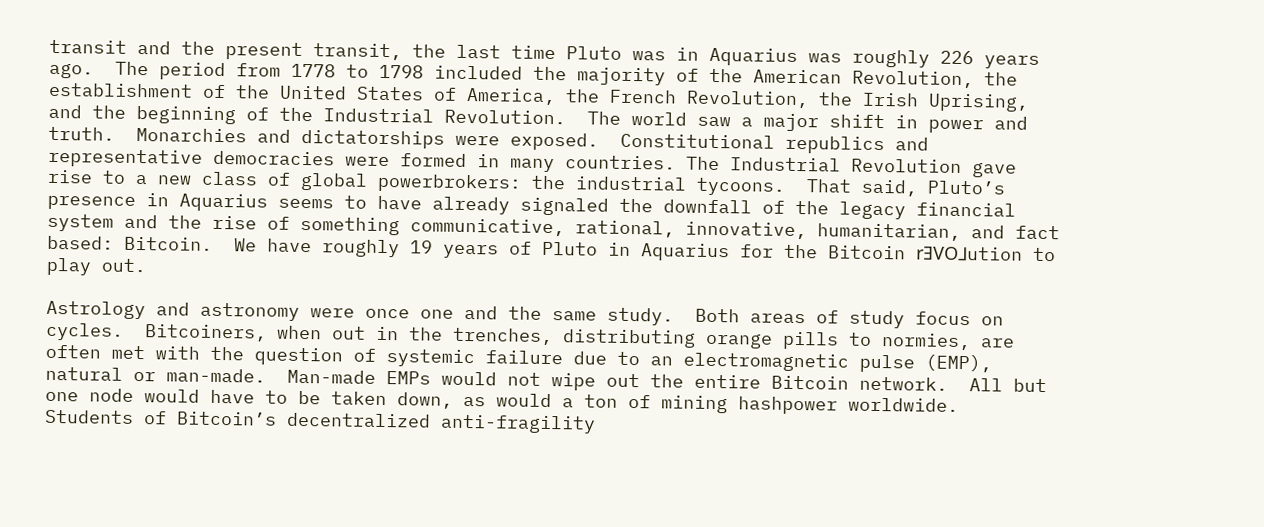transit and the present transit, the last time Pluto was in Aquarius was roughly 226 years ago.  The period from 1778 to 1798 included the majority of the American Revolution, the establishment of the United States of America, the French Revolution, the Irish Uprising, and the beginning of the Industrial Revolution.  The world saw a major shift in power and truth.  Monarchies and dictatorships were exposed.  Constitutional republics and representative democracies were formed in many countries. The Industrial Revolution gave rise to a new class of global powerbrokers: the industrial tycoons.  That said, Pluto’s presence in Aquarius seems to have already signaled the downfall of the legacy financial system and the rise of something communicative, rational, innovative, humanitarian, and fact based: Bitcoin.  We have roughly 19 years of Pluto in Aquarius for the Bitcoin rƎVO⅃ution to play out.

Astrology and astronomy were once one and the same study.  Both areas of study focus on cycles.  Bitcoiners, when out in the trenches, distributing orange pills to normies, are often met with the question of systemic failure due to an electromagnetic pulse (EMP), natural or man-made.  Man-made EMPs would not wipe out the entire Bitcoin network.  All but one node would have to be taken down, as would a ton of mining hashpower worldwide.  Students of Bitcoin’s decentralized anti-fragility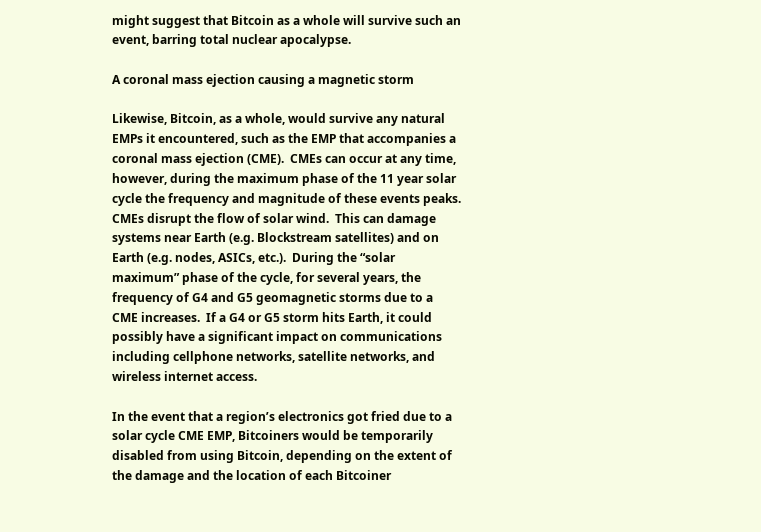might suggest that Bitcoin as a whole will survive such an event, barring total nuclear apocalypse.

A coronal mass ejection causing a magnetic storm

Likewise, Bitcoin, as a whole, would survive any natural EMPs it encountered, such as the EMP that accompanies a coronal mass ejection (CME).  CMEs can occur at any time, however, during the maximum phase of the 11 year solar cycle the frequency and magnitude of these events peaks.  CMEs disrupt the flow of solar wind.  This can damage systems near Earth (e.g. Blockstream satellites) and on Earth (e.g. nodes, ASICs, etc.).  During the “solar maximum” phase of the cycle, for several years, the frequency of G4 and G5 geomagnetic storms due to a CME increases.  If a G4 or G5 storm hits Earth, it could possibly have a significant impact on communications including cellphone networks, satellite networks, and wireless internet access.

In the event that a region’s electronics got fried due to a solar cycle CME EMP, Bitcoiners would be temporarily disabled from using Bitcoin, depending on the extent of the damage and the location of each Bitcoiner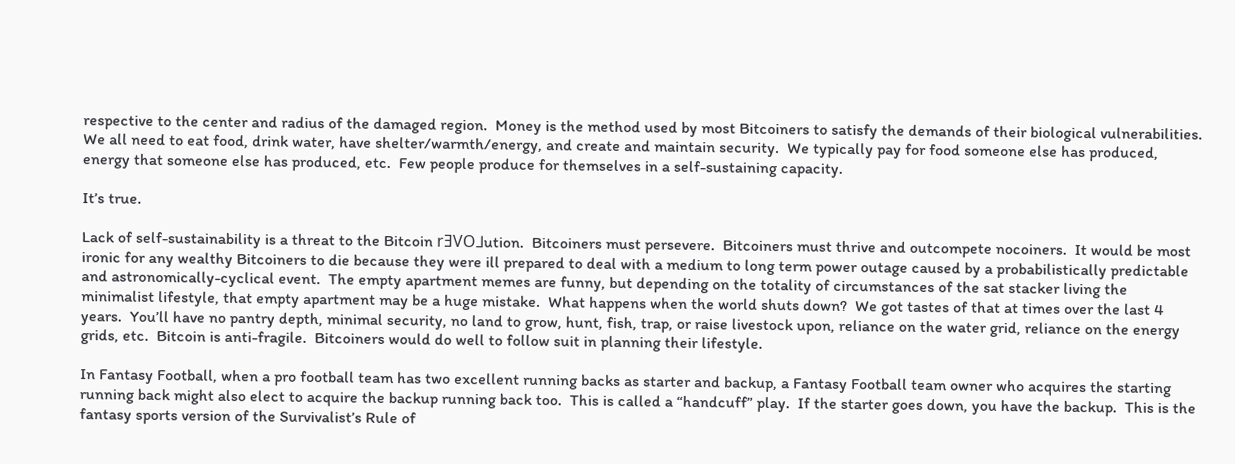respective to the center and radius of the damaged region.  Money is the method used by most Bitcoiners to satisfy the demands of their biological vulnerabilities.  We all need to eat food, drink water, have shelter/warmth/energy, and create and maintain security.  We typically pay for food someone else has produced, energy that someone else has produced, etc.  Few people produce for themselves in a self-sustaining capacity.

It’s true.

Lack of self-sustainability is a threat to the Bitcoin rƎVO⅃ution.  Bitcoiners must persevere.  Bitcoiners must thrive and outcompete nocoiners.  It would be most ironic for any wealthy Bitcoiners to die because they were ill prepared to deal with a medium to long term power outage caused by a probabilistically predictable and astronomically-cyclical event.  The empty apartment memes are funny, but depending on the totality of circumstances of the sat stacker living the minimalist lifestyle, that empty apartment may be a huge mistake.  What happens when the world shuts down?  We got tastes of that at times over the last 4 years.  You’ll have no pantry depth, minimal security, no land to grow, hunt, fish, trap, or raise livestock upon, reliance on the water grid, reliance on the energy grids, etc.  Bitcoin is anti-fragile.  Bitcoiners would do well to follow suit in planning their lifestyle.

In Fantasy Football, when a pro football team has two excellent running backs as starter and backup, a Fantasy Football team owner who acquires the starting running back might also elect to acquire the backup running back too.  This is called a “handcuff” play.  If the starter goes down, you have the backup.  This is the fantasy sports version of the Survivalist’s Rule of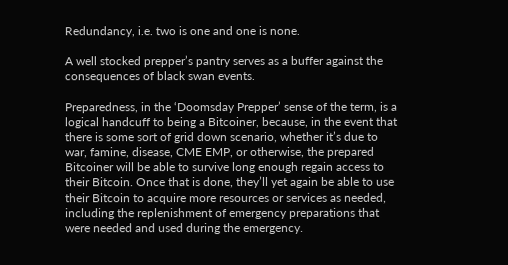Redundancy, i.e. two is one and one is none.

A well stocked prepper’s pantry serves as a buffer against the consequences of black swan events.

Preparedness, in the ‘Doomsday Prepper’ sense of the term, is a logical handcuff to being a Bitcoiner, because, in the event that there is some sort of grid down scenario, whether it’s due to war, famine, disease, CME EMP, or otherwise, the prepared Bitcoiner will be able to survive long enough regain access to their Bitcoin. Once that is done, they’ll yet again be able to use their Bitcoin to acquire more resources or services as needed, including the replenishment of emergency preparations that were needed and used during the emergency.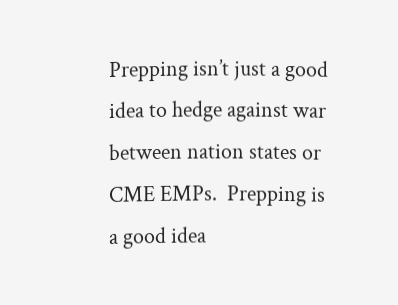Prepping isn’t just a good idea to hedge against war between nation states or CME EMPs.  Prepping is a good idea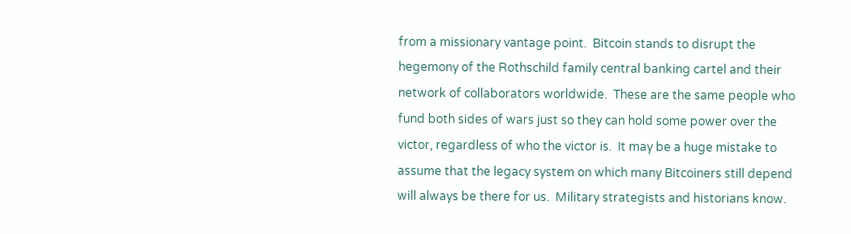from a missionary vantage point.  Bitcoin stands to disrupt the hegemony of the Rothschild family central banking cartel and their network of collaborators worldwide.  These are the same people who fund both sides of wars just so they can hold some power over the victor, regardless of who the victor is.  It may be a huge mistake to assume that the legacy system on which many Bitcoiners still depend will always be there for us.  Military strategists and historians know.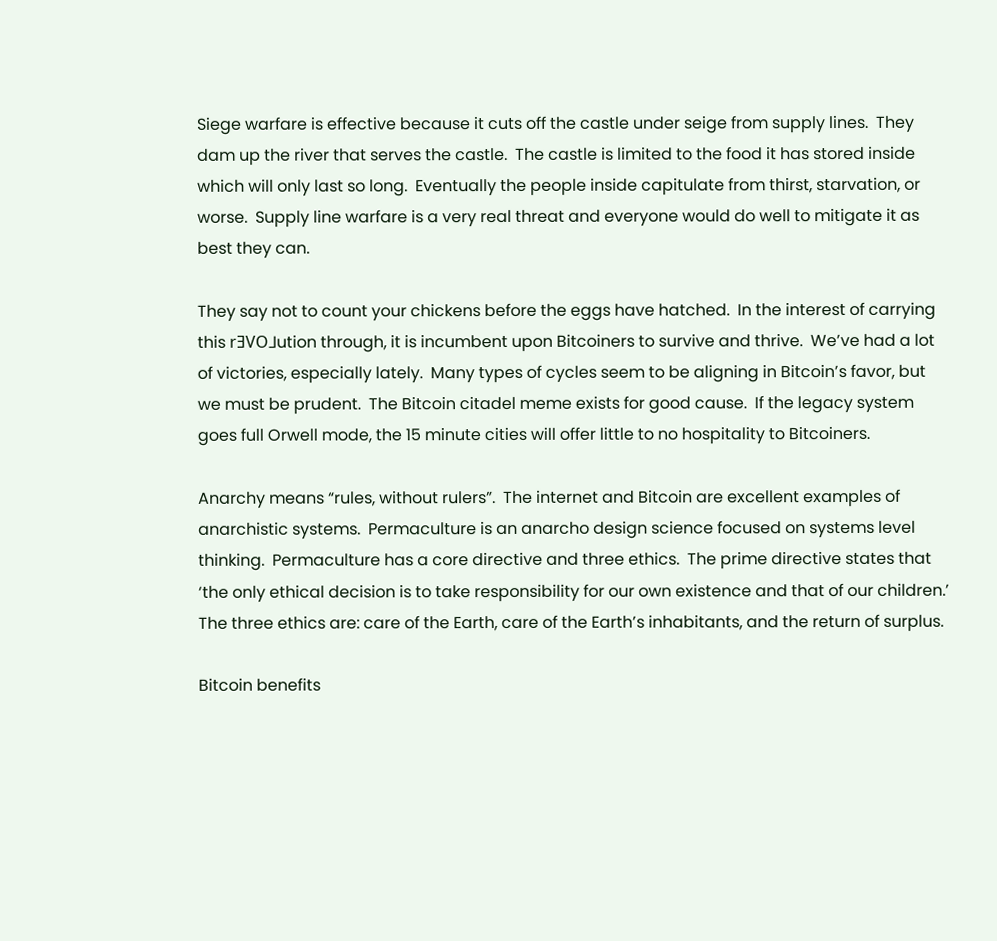Siege warfare is effective because it cuts off the castle under seige from supply lines.  They dam up the river that serves the castle.  The castle is limited to the food it has stored inside which will only last so long.  Eventually the people inside capitulate from thirst, starvation, or worse.  Supply line warfare is a very real threat and everyone would do well to mitigate it as best they can.

They say not to count your chickens before the eggs have hatched.  In the interest of carrying this rƎVO⅃ution through, it is incumbent upon Bitcoiners to survive and thrive.  We’ve had a lot of victories, especially lately.  Many types of cycles seem to be aligning in Bitcoin’s favor, but we must be prudent.  The Bitcoin citadel meme exists for good cause.  If the legacy system goes full Orwell mode, the 15 minute cities will offer little to no hospitality to Bitcoiners.

Anarchy means “rules, without rulers”.  The internet and Bitcoin are excellent examples of anarchistic systems.  Permaculture is an anarcho design science focused on systems level thinking.  Permaculture has a core directive and three ethics.  The prime directive states that ‘the only ethical decision is to take responsibility for our own existence and that of our children.’  The three ethics are: care of the Earth, care of the Earth’s inhabitants, and the return of surplus.

Bitcoin benefits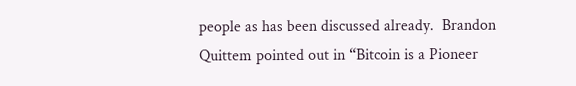people as has been discussed already.  Brandon Quittem pointed out in “Bitcoin is a Pioneer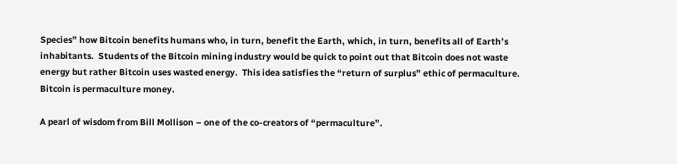Species” how Bitcoin benefits humans who, in turn, benefit the Earth, which, in turn, benefits all of Earth’s inhabitants.  Students of the Bitcoin mining industry would be quick to point out that Bitcoin does not waste energy but rather Bitcoin uses wasted energy.  This idea satisfies the “return of surplus” ethic of permaculture.  Bitcoin is permaculture money.

A pearl of wisdom from Bill Mollison – one of the co-creators of “permaculture”.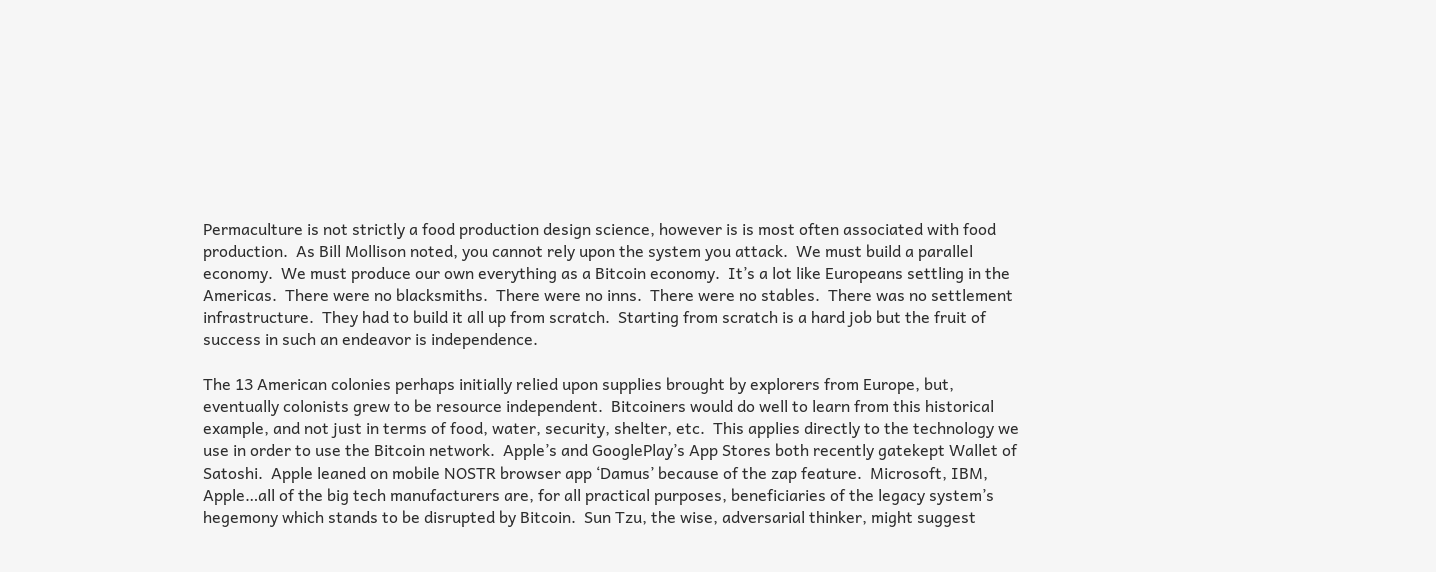Permaculture is not strictly a food production design science, however is is most often associated with food production.  As Bill Mollison noted, you cannot rely upon the system you attack.  We must build a parallel economy.  We must produce our own everything as a Bitcoin economy.  It’s a lot like Europeans settling in the Americas.  There were no blacksmiths.  There were no inns.  There were no stables.  There was no settlement infrastructure.  They had to build it all up from scratch.  Starting from scratch is a hard job but the fruit of success in such an endeavor is independence.

The 13 American colonies perhaps initially relied upon supplies brought by explorers from Europe, but, eventually colonists grew to be resource independent.  Bitcoiners would do well to learn from this historical example, and not just in terms of food, water, security, shelter, etc.  This applies directly to the technology we use in order to use the Bitcoin network.  Apple’s and GooglePlay’s App Stores both recently gatekept Wallet of Satoshi.  Apple leaned on mobile NOSTR browser app ‘Damus’ because of the zap feature.  Microsoft, IBM, Apple…all of the big tech manufacturers are, for all practical purposes, beneficiaries of the legacy system’s hegemony which stands to be disrupted by Bitcoin.  Sun Tzu, the wise, adversarial thinker, might suggest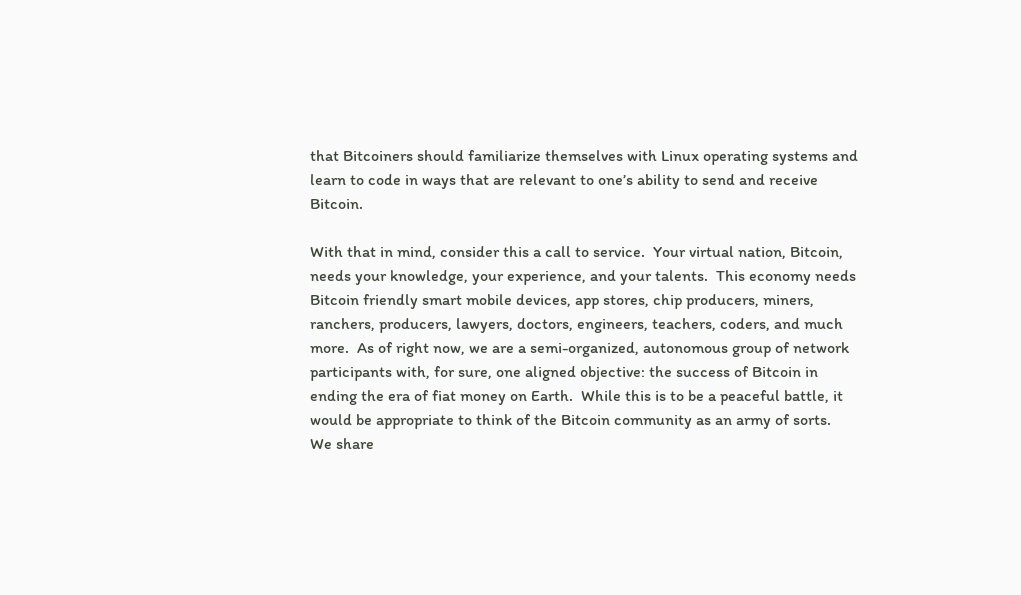that Bitcoiners should familiarize themselves with Linux operating systems and learn to code in ways that are relevant to one’s ability to send and receive Bitcoin.

With that in mind, consider this a call to service.  Your virtual nation, Bitcoin, needs your knowledge, your experience, and your talents.  This economy needs Bitcoin friendly smart mobile devices, app stores, chip producers, miners, ranchers, producers, lawyers, doctors, engineers, teachers, coders, and much more.  As of right now, we are a semi-organized, autonomous group of network participants with, for sure, one aligned objective: the success of Bitcoin in ending the era of fiat money on Earth.  While this is to be a peaceful battle, it would be appropriate to think of the Bitcoin community as an army of sorts.  We share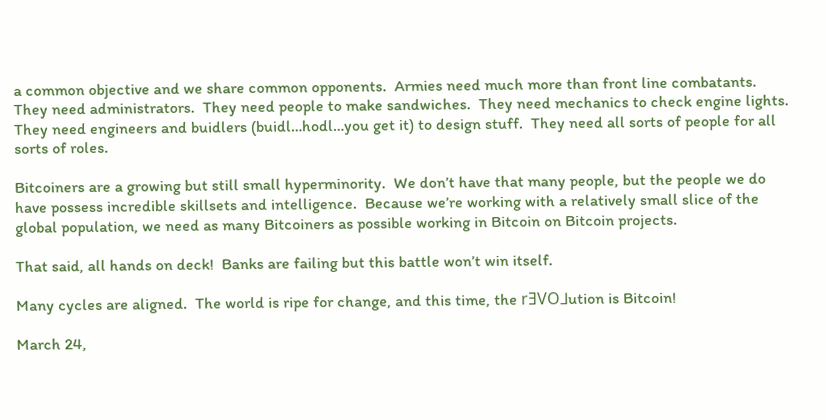a common objective and we share common opponents.  Armies need much more than front line combatants.  They need administrators.  They need people to make sandwiches.  They need mechanics to check engine lights.  They need engineers and buidlers (buidl…hodl…you get it) to design stuff.  They need all sorts of people for all sorts of roles.

Bitcoiners are a growing but still small hyperminority.  We don’t have that many people, but the people we do have possess incredible skillsets and intelligence.  Because we’re working with a relatively small slice of the global population, we need as many Bitcoiners as possible working in Bitcoin on Bitcoin projects.

That said, all hands on deck!  Banks are failing but this battle won’t win itself.

Many cycles are aligned.  The world is ripe for change, and this time, the rƎVO⅃ution is Bitcoin!

March 24,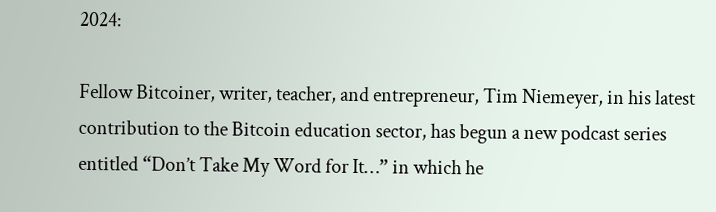2024:

Fellow Bitcoiner, writer, teacher, and entrepreneur, Tim Niemeyer, in his latest contribution to the Bitcoin education sector, has begun a new podcast series entitled “Don’t Take My Word for It…” in which he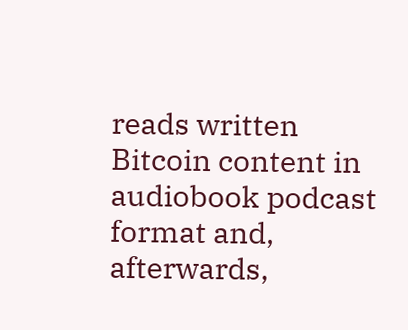reads written Bitcoin content in audiobook podcast format and, afterwards,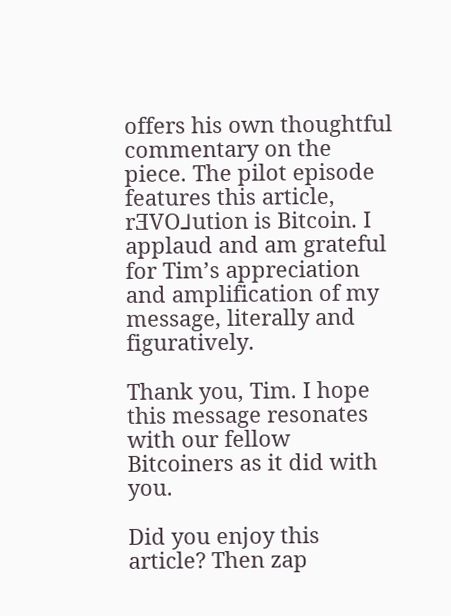offers his own thoughtful commentary on the piece. The pilot episode features this article, rƎVO⅃ution is Bitcoin. I applaud and am grateful for Tim’s appreciation and amplification of my message, literally and figuratively.

Thank you, Tim. I hope this message resonates with our fellow Bitcoiners as it did with you.

Did you enjoy this article? Then zap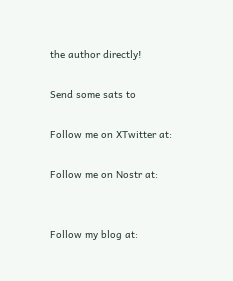the author directly!

Send some sats to

Follow me on XTwitter at:

Follow me on Nostr at:


Follow my blog at: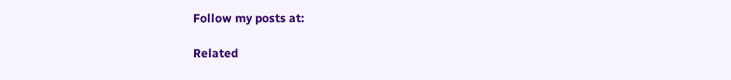Follow my posts at:

Related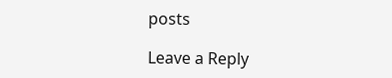posts

Leave a Reply